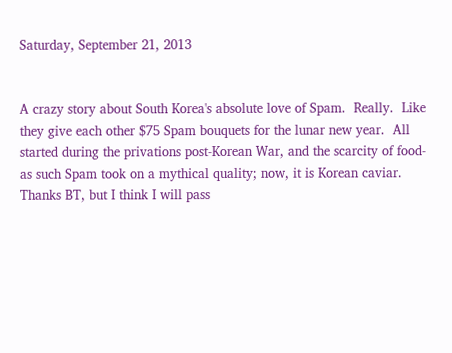Saturday, September 21, 2013


A crazy story about South Korea's absolute love of Spam.  Really.  Like they give each other $75 Spam bouquets for the lunar new year.  All started during the privations post-Korean War, and the scarcity of food- as such Spam took on a mythical quality; now, it is Korean caviar.  Thanks BT, but I think I will pass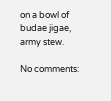on a bowl of budae jigae, army stew.

No comments: